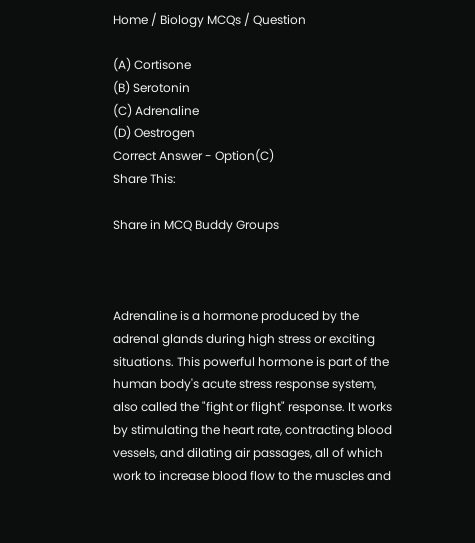Home / Biology MCQs / Question

(A) Cortisone
(B) Serotonin
(C) Adrenaline
(D) Oestrogen
Correct Answer - Option(C)
Share This:

Share in MCQ Buddy Groups



Adrenaline is a hormone produced by the adrenal glands during high stress or exciting situations. This powerful hormone is part of the human body's acute stress response system, also called the "fight or flight" response. It works by stimulating the heart rate, contracting blood vessels, and dilating air passages, all of which work to increase blood flow to the muscles and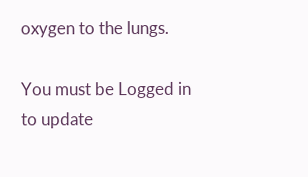oxygen to the lungs.

You must be Logged in to update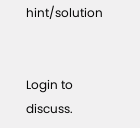hint/solution


Login to discuss.